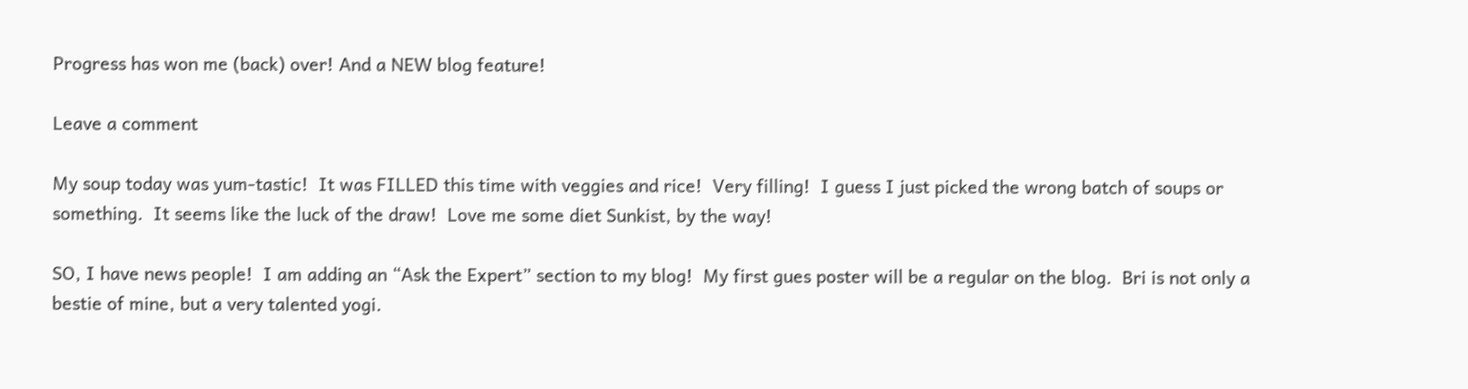Progress has won me (back) over! And a NEW blog feature!

Leave a comment

My soup today was yum-tastic!  It was FILLED this time with veggies and rice!  Very filling!  I guess I just picked the wrong batch of soups or something.  It seems like the luck of the draw!  Love me some diet Sunkist, by the way!

SO, I have news people!  I am adding an “Ask the Expert” section to my blog!  My first gues poster will be a regular on the blog.  Bri is not only a bestie of mine, but a very talented yogi.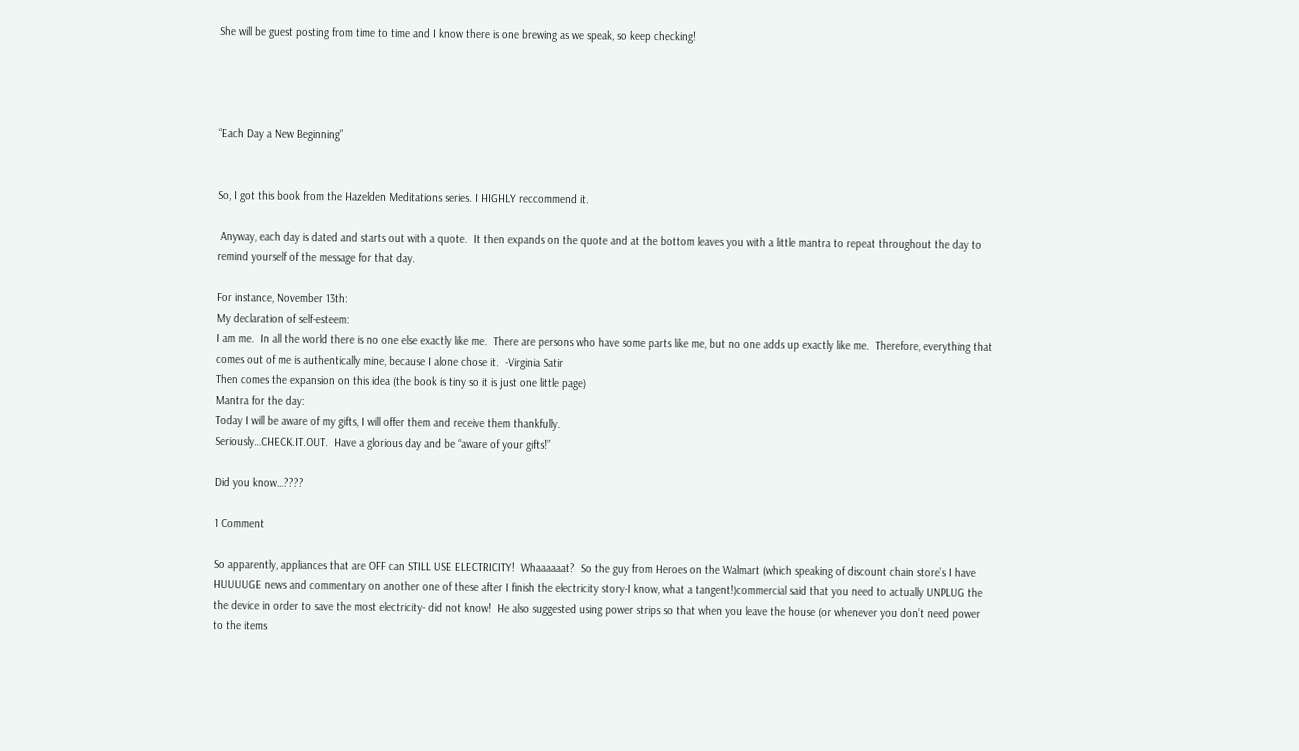She will be guest posting from time to time and I know there is one brewing as we speak, so keep checking!




“Each Day a New Beginning”


So, I got this book from the Hazelden Meditations series. I HIGHLY reccommend it.

 Anyway, each day is dated and starts out with a quote.  It then expands on the quote and at the bottom leaves you with a little mantra to repeat throughout the day to remind yourself of the message for that day.

For instance, November 13th:
My declaration of self-esteem:
I am me.  In all the world there is no one else exactly like me.  There are persons who have some parts like me, but no one adds up exactly like me.  Therefore, everything that comes out of me is authentically mine, because I alone chose it.  -Virginia Satir
Then comes the expansion on this idea (the book is tiny so it is just one little page)
Mantra for the day:
Today I will be aware of my gifts, I will offer them and receive them thankfully.
Seriously…CHECK.IT.OUT.  Have a glorious day and be “aware of your gifts!”

Did you know…????

1 Comment

So apparently, appliances that are OFF can STILL USE ELECTRICITY!  Whaaaaaat?  So the guy from Heroes on the Walmart (which speaking of discount chain store’s I have HUUUUGE news and commentary on another one of these after I finish the electricity story-I know, what a tangent!)commercial said that you need to actually UNPLUG the the device in order to save the most electricity- did not know!  He also suggested using power strips so that when you leave the house (or whenever you don’t need power to the items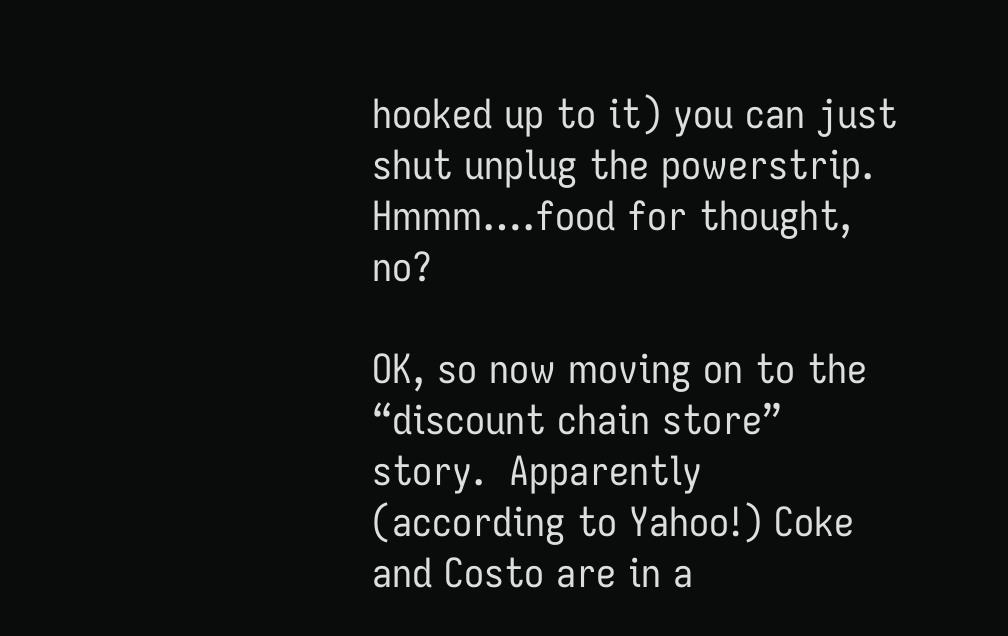hooked up to it) you can just shut unplug the powerstrip.  Hmmm….food for thought, no?

OK, so now moving on to the “discount chain store” story.  Apparently (according to Yahoo!) Coke and Costo are in a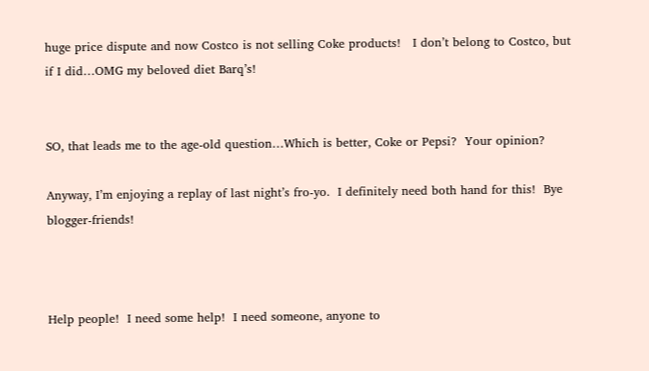huge price dispute and now Costco is not selling Coke products!   I don’t belong to Costco, but if I did…OMG my beloved diet Barq’s!


SO, that leads me to the age-old question…Which is better, Coke or Pepsi?  Your opinion?

Anyway, I’m enjoying a replay of last night’s fro-yo.  I definitely need both hand for this!  Bye blogger-friends!



Help people!  I need some help!  I need someone, anyone to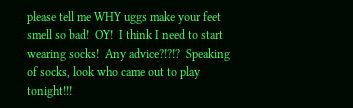please tell me WHY uggs make your feet smell so bad!  OY!  I think I need to start wearing socks!  Any advice?!?!?  Speaking of socks, look who came out to play tonight!!!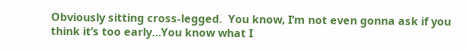Obviously sitting cross-legged.  You know, I’m not even gonna ask if you think it’s too early…You know what I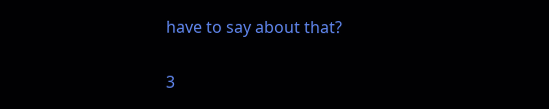have to say about that?

3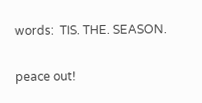words:  TIS. THE. SEASON.

peace out!